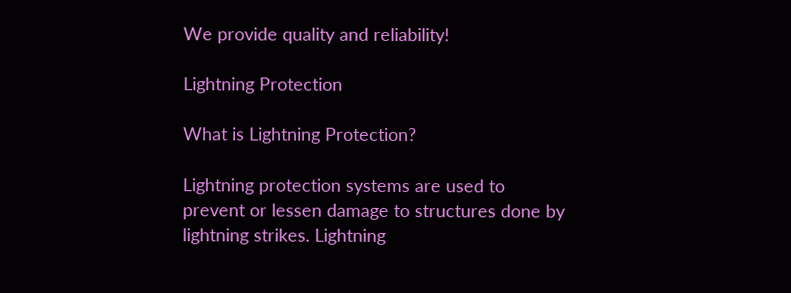We provide quality and reliability!

Lightning Protection

What is Lightning Protection?

Lightning protection systems are used to prevent or lessen damage to structures done by lightning strikes. Lightning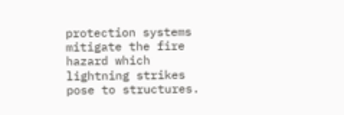protection systems mitigate the fire hazard which lightning strikes pose to structures.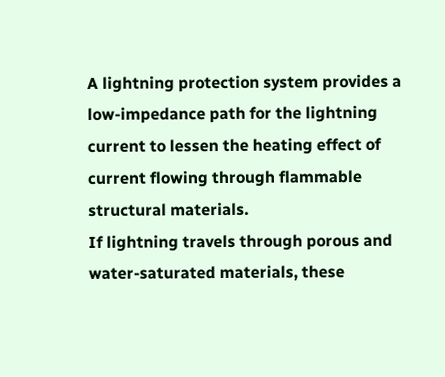A lightning protection system provides a low-impedance path for the lightning current to lessen the heating effect of current flowing through flammable structural materials.
If lightning travels through porous and water-saturated materials, these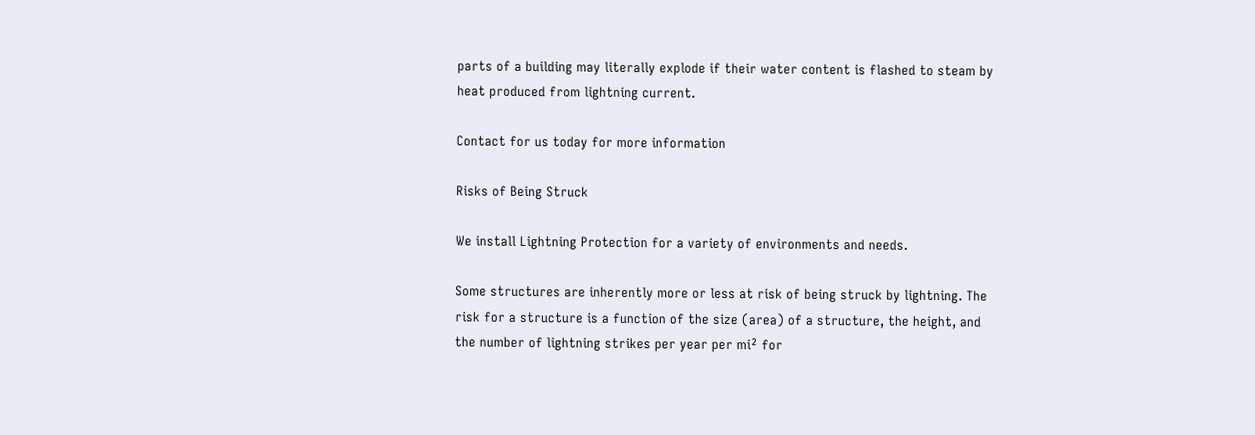parts of a building may literally explode if their water content is flashed to steam by heat produced from lightning current.

Contact for us today for more information

Risks of Being Struck

We install Lightning Protection for a variety of environments and needs.

Some structures are inherently more or less at risk of being struck by lightning. The risk for a structure is a function of the size (area) of a structure, the height, and the number of lightning strikes per year per mi² for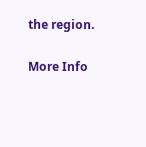the region.

More Info